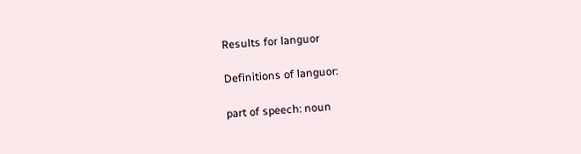Results for languor

Definitions of languor:

part of speech: noun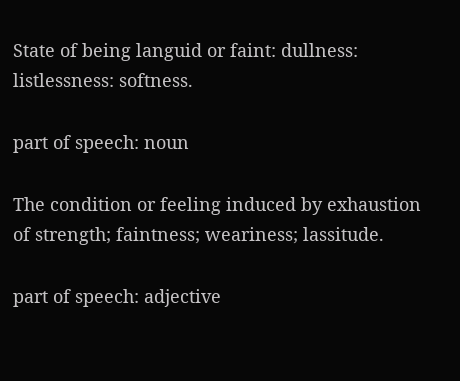State of being languid or faint: dullness: listlessness: softness.

part of speech: noun

The condition or feeling induced by exhaustion of strength; faintness; weariness; lassitude.

part of speech: adjective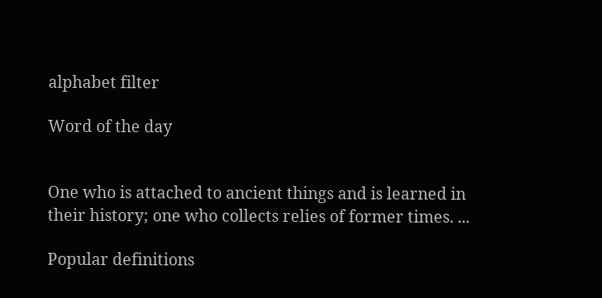alphabet filter

Word of the day


One who is attached to ancient things and is learned in their history; one who collects relies of former times. ...

Popular definitions